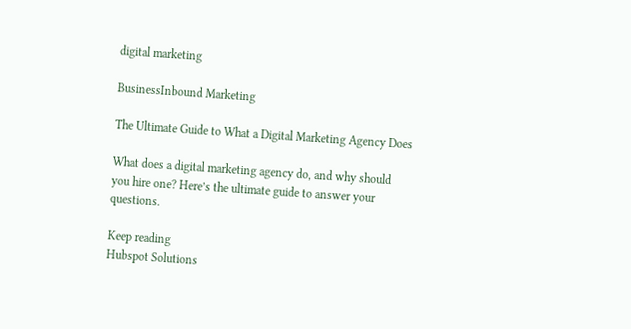digital marketing

BusinessInbound Marketing

The Ultimate Guide to What a Digital Marketing Agency Does

What does a digital marketing agency do, and why should you hire one? Here’s the ultimate guide to answer your questions.

Keep reading
Hubspot Solutions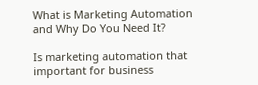What is Marketing Automation and Why Do You Need It?

Is marketing automation that important for business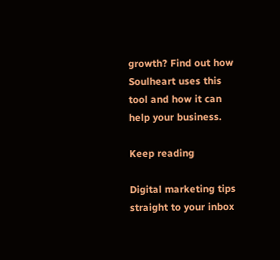growth? Find out how Soulheart uses this tool and how it can help your business.

Keep reading

Digital marketing tips straight to your inbox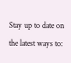Stay up to date on the latest ways to: